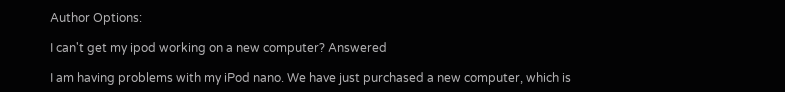Author Options:

I can't get my ipod working on a new computer? Answered

I am having problems with my iPod nano. We have just purchased a new computer, which is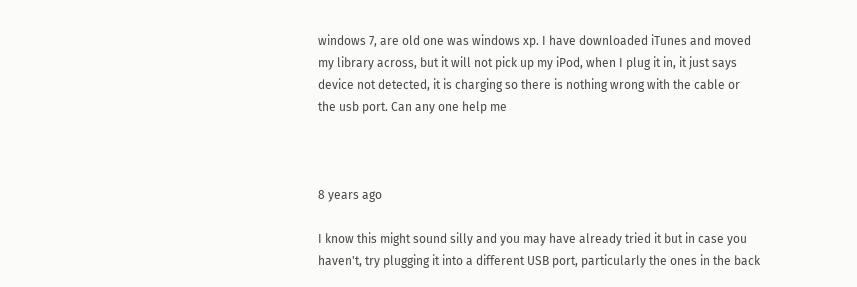windows 7, are old one was windows xp. I have downloaded iTunes and moved my library across, but it will not pick up my iPod, when I plug it in, it just says device not detected, it is charging so there is nothing wrong with the cable or the usb port. Can any one help me



8 years ago

I know this might sound silly and you may have already tried it but in case you haven't, try plugging it into a different USB port, particularly the ones in the back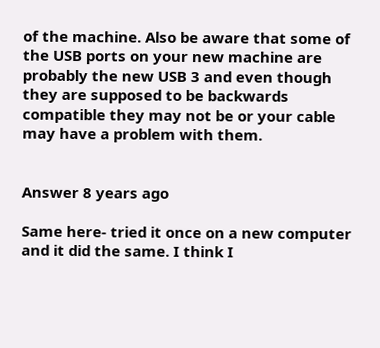of the machine. Also be aware that some of the USB ports on your new machine are probably the new USB 3 and even though they are supposed to be backwards compatible they may not be or your cable may have a problem with them.


Answer 8 years ago

Same here- tried it once on a new computer and it did the same. I think I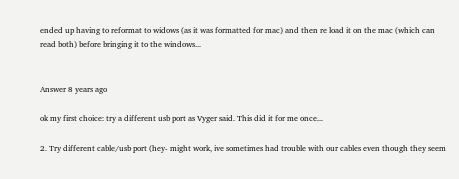ended up having to reformat to widows (as it was formatted for mac) and then re load it on the mac (which can read both) before bringing it to the windows...


Answer 8 years ago

ok my first choice: try a different usb port as Vyger said. This did it for me once...

2. Try different cable/usb port (hey- might work, ive sometimes had trouble with our cables even though they seem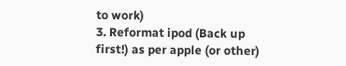to work)
3. Reformat ipod (Back up first!) as per apple (or other)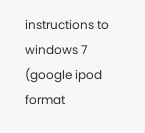instructions to windows 7 (google ipod format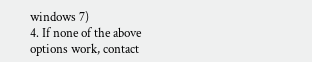windows 7)
4. If none of the above options work, contact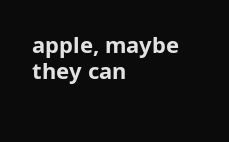apple, maybe they can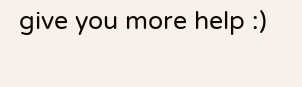give you more help :)